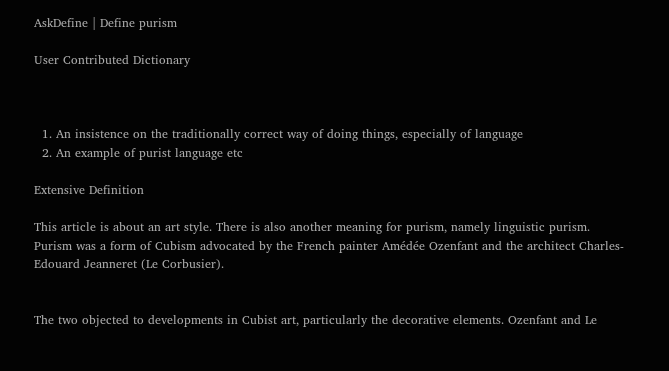AskDefine | Define purism

User Contributed Dictionary



  1. An insistence on the traditionally correct way of doing things, especially of language
  2. An example of purist language etc

Extensive Definition

This article is about an art style. There is also another meaning for purism, namely linguistic purism.
Purism was a form of Cubism advocated by the French painter Amédée Ozenfant and the architect Charles-Edouard Jeanneret (Le Corbusier).


The two objected to developments in Cubist art, particularly the decorative elements. Ozenfant and Le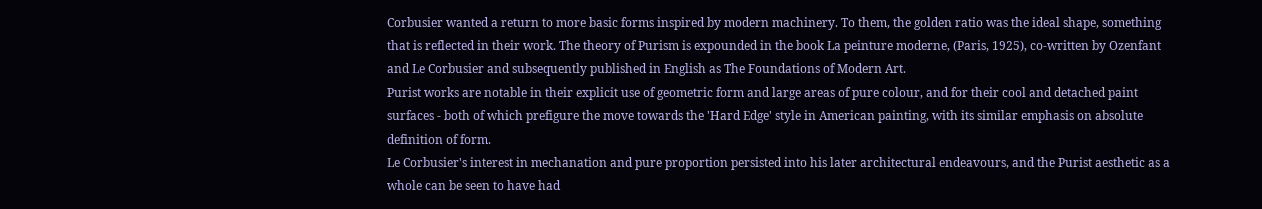Corbusier wanted a return to more basic forms inspired by modern machinery. To them, the golden ratio was the ideal shape, something that is reflected in their work. The theory of Purism is expounded in the book La peinture moderne, (Paris, 1925), co-written by Ozenfant and Le Corbusier and subsequently published in English as The Foundations of Modern Art.
Purist works are notable in their explicit use of geometric form and large areas of pure colour, and for their cool and detached paint surfaces - both of which prefigure the move towards the 'Hard Edge' style in American painting, with its similar emphasis on absolute definition of form.
Le Corbusier's interest in mechanation and pure proportion persisted into his later architectural endeavours, and the Purist aesthetic as a whole can be seen to have had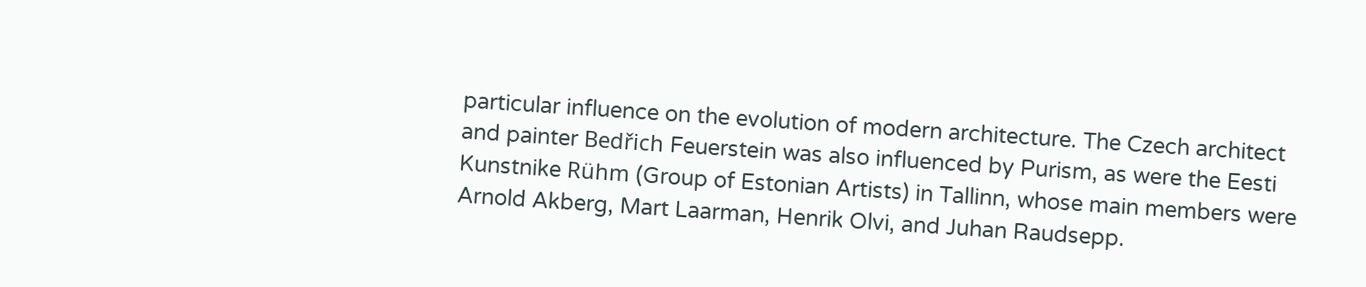particular influence on the evolution of modern architecture. The Czech architect and painter Bedřich Feuerstein was also influenced by Purism, as were the Eesti Kunstnike Rühm (Group of Estonian Artists) in Tallinn, whose main members were Arnold Akberg, Mart Laarman, Henrik Olvi, and Juhan Raudsepp.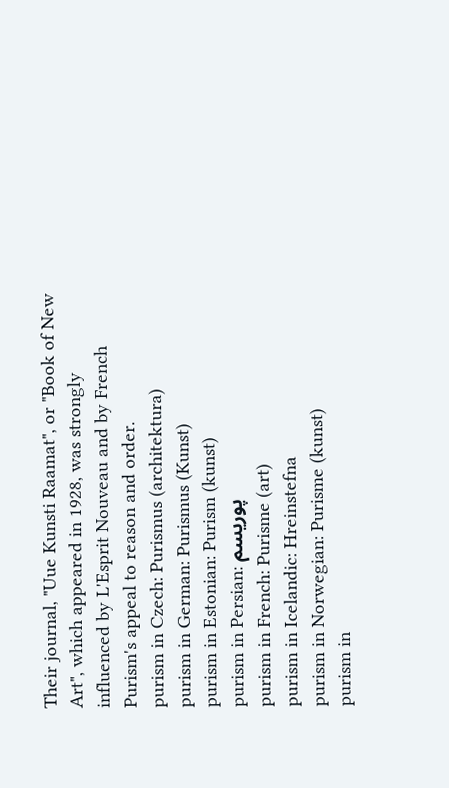Their journal, "Uue Kunsti Raamat", or "Book of New Art", which appeared in 1928, was strongly influenced by L'Esprit Nouveau and by French Purism's appeal to reason and order.
purism in Czech: Purismus (architektura)
purism in German: Purismus (Kunst)
purism in Estonian: Purism (kunst)
purism in Persian: پوریسم
purism in French: Purisme (art)
purism in Icelandic: Hreinstefna
purism in Norwegian: Purisme (kunst)
purism in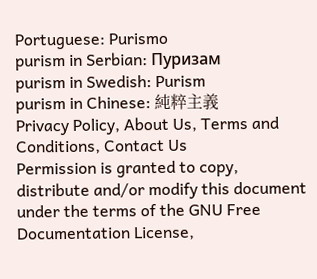Portuguese: Purismo
purism in Serbian: Пуризам
purism in Swedish: Purism
purism in Chinese: 純粹主義
Privacy Policy, About Us, Terms and Conditions, Contact Us
Permission is granted to copy, distribute and/or modify this document under the terms of the GNU Free Documentation License,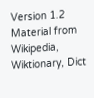Version 1.2
Material from Wikipedia, Wiktionary, Dict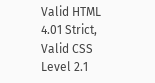Valid HTML 4.01 Strict, Valid CSS Level 2.1